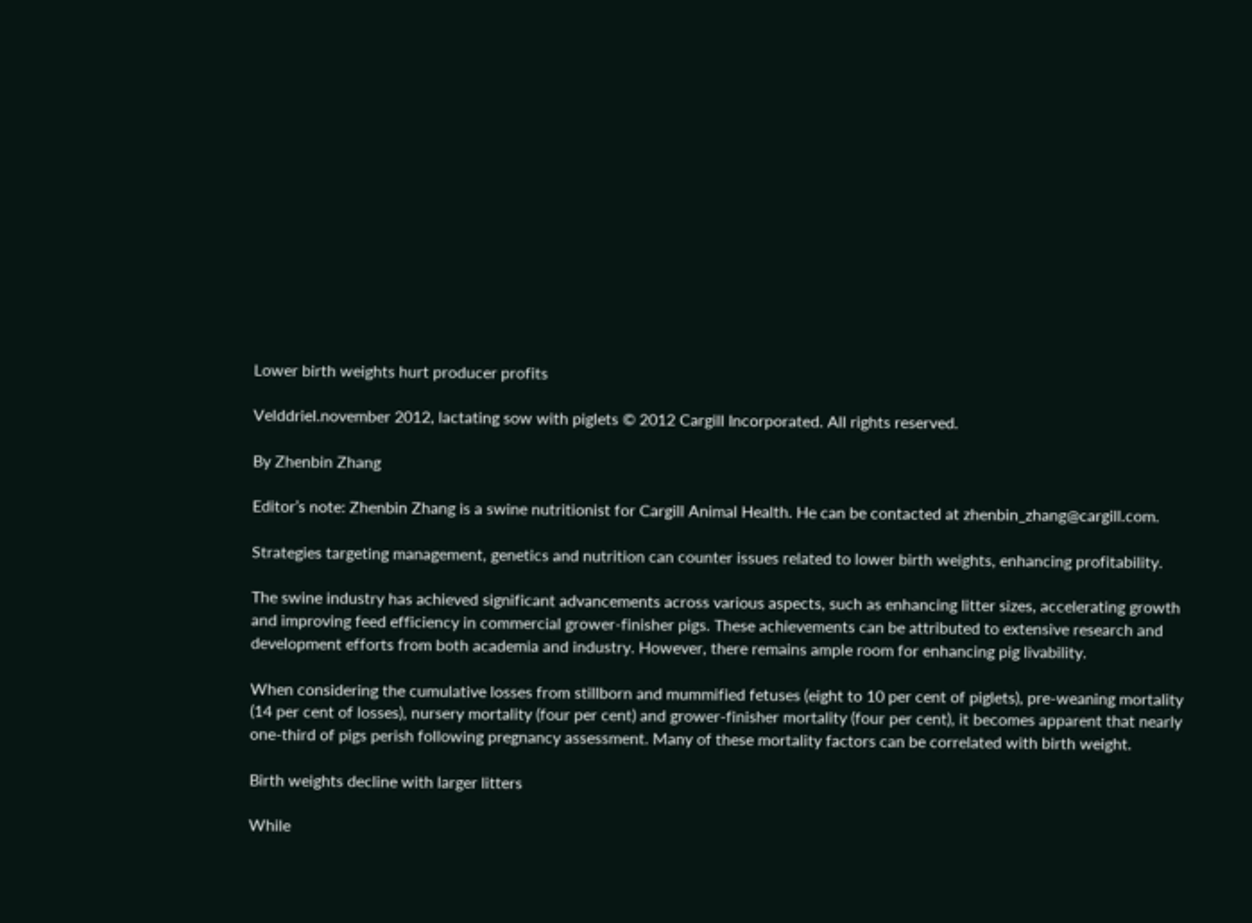Lower birth weights hurt producer profits

Velddriel.november 2012, lactating sow with piglets © 2012 Cargill Incorporated. All rights reserved.

By Zhenbin Zhang

Editor’s note: Zhenbin Zhang is a swine nutritionist for Cargill Animal Health. He can be contacted at zhenbin_zhang@cargill.com.

Strategies targeting management, genetics and nutrition can counter issues related to lower birth weights, enhancing profitability.

The swine industry has achieved significant advancements across various aspects, such as enhancing litter sizes, accelerating growth and improving feed efficiency in commercial grower-finisher pigs. These achievements can be attributed to extensive research and development efforts from both academia and industry. However, there remains ample room for enhancing pig livability.

When considering the cumulative losses from stillborn and mummified fetuses (eight to 10 per cent of piglets), pre-weaning mortality (14 per cent of losses), nursery mortality (four per cent) and grower-finisher mortality (four per cent), it becomes apparent that nearly one-third of pigs perish following pregnancy assessment. Many of these mortality factors can be correlated with birth weight.

Birth weights decline with larger litters

While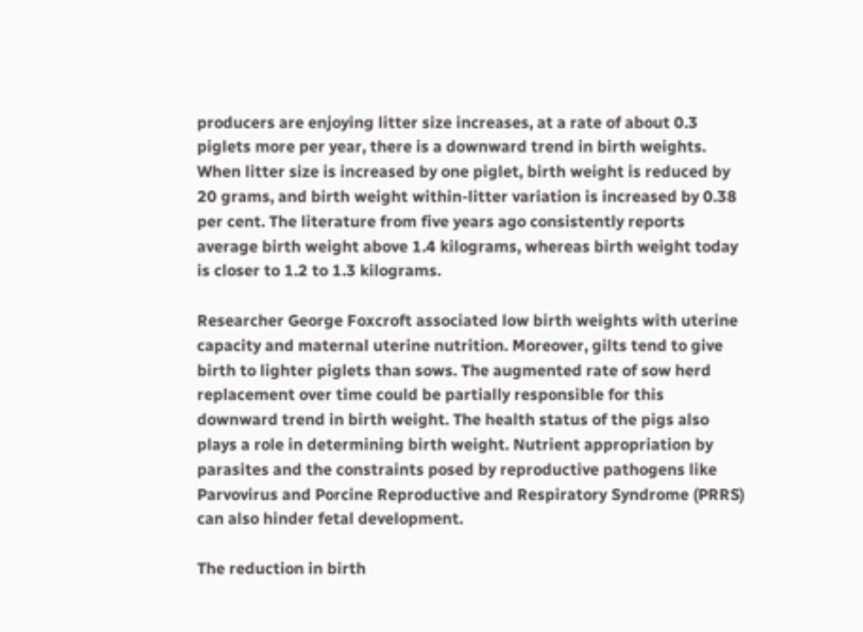producers are enjoying litter size increases, at a rate of about 0.3 piglets more per year, there is a downward trend in birth weights. When litter size is increased by one piglet, birth weight is reduced by 20 grams, and birth weight within-litter variation is increased by 0.38 per cent. The literature from five years ago consistently reports average birth weight above 1.4 kilograms, whereas birth weight today is closer to 1.2 to 1.3 kilograms.

Researcher George Foxcroft associated low birth weights with uterine capacity and maternal uterine nutrition. Moreover, gilts tend to give birth to lighter piglets than sows. The augmented rate of sow herd replacement over time could be partially responsible for this downward trend in birth weight. The health status of the pigs also plays a role in determining birth weight. Nutrient appropriation by parasites and the constraints posed by reproductive pathogens like Parvovirus and Porcine Reproductive and Respiratory Syndrome (PRRS) can also hinder fetal development.

The reduction in birth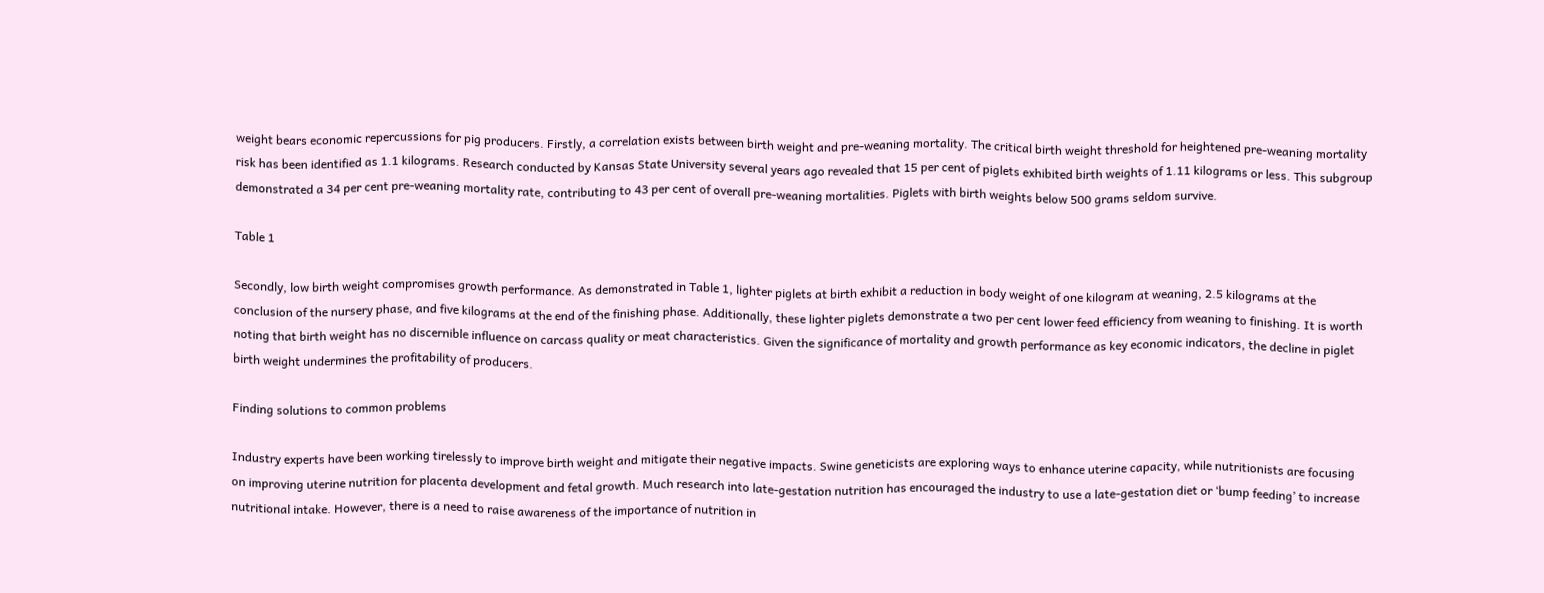weight bears economic repercussions for pig producers. Firstly, a correlation exists between birth weight and pre-weaning mortality. The critical birth weight threshold for heightened pre-weaning mortality risk has been identified as 1.1 kilograms. Research conducted by Kansas State University several years ago revealed that 15 per cent of piglets exhibited birth weights of 1.11 kilograms or less. This subgroup demonstrated a 34 per cent pre-weaning mortality rate, contributing to 43 per cent of overall pre-weaning mortalities. Piglets with birth weights below 500 grams seldom survive.

Table 1

Secondly, low birth weight compromises growth performance. As demonstrated in Table 1, lighter piglets at birth exhibit a reduction in body weight of one kilogram at weaning, 2.5 kilograms at the conclusion of the nursery phase, and five kilograms at the end of the finishing phase. Additionally, these lighter piglets demonstrate a two per cent lower feed efficiency from weaning to finishing. It is worth noting that birth weight has no discernible influence on carcass quality or meat characteristics. Given the significance of mortality and growth performance as key economic indicators, the decline in piglet birth weight undermines the profitability of producers.

Finding solutions to common problems

Industry experts have been working tirelessly to improve birth weight and mitigate their negative impacts. Swine geneticists are exploring ways to enhance uterine capacity, while nutritionists are focusing on improving uterine nutrition for placenta development and fetal growth. Much research into late-gestation nutrition has encouraged the industry to use a late-gestation diet or ‘bump feeding’ to increase nutritional intake. However, there is a need to raise awareness of the importance of nutrition in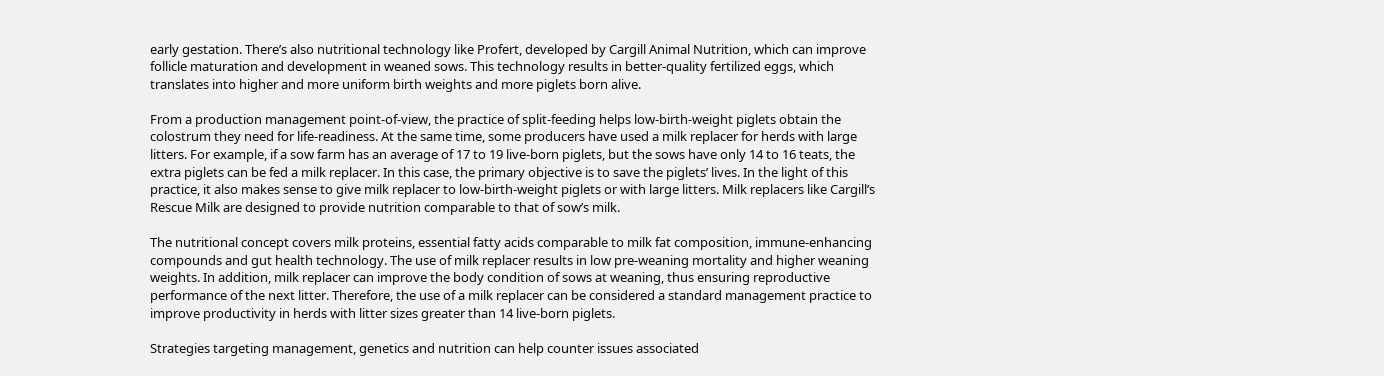early gestation. There’s also nutritional technology like Profert, developed by Cargill Animal Nutrition, which can improve follicle maturation and development in weaned sows. This technology results in better-quality fertilized eggs, which translates into higher and more uniform birth weights and more piglets born alive.

From a production management point-of-view, the practice of split-feeding helps low-birth-weight piglets obtain the colostrum they need for life-readiness. At the same time, some producers have used a milk replacer for herds with large litters. For example, if a sow farm has an average of 17 to 19 live-born piglets, but the sows have only 14 to 16 teats, the extra piglets can be fed a milk replacer. In this case, the primary objective is to save the piglets’ lives. In the light of this practice, it also makes sense to give milk replacer to low-birth-weight piglets or with large litters. Milk replacers like Cargill’s Rescue Milk are designed to provide nutrition comparable to that of sow’s milk.

The nutritional concept covers milk proteins, essential fatty acids comparable to milk fat composition, immune-enhancing compounds and gut health technology. The use of milk replacer results in low pre-weaning mortality and higher weaning weights. In addition, milk replacer can improve the body condition of sows at weaning, thus ensuring reproductive performance of the next litter. Therefore, the use of a milk replacer can be considered a standard management practice to improve productivity in herds with litter sizes greater than 14 live-born piglets.

Strategies targeting management, genetics and nutrition can help counter issues associated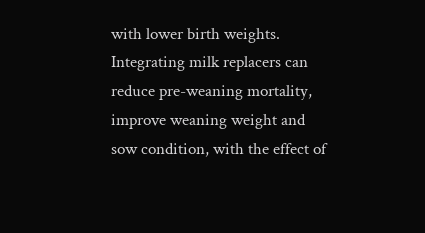with lower birth weights. Integrating milk replacers can reduce pre-weaning mortality, improve weaning weight and sow condition, with the effect of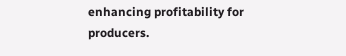enhancing profitability for producers.